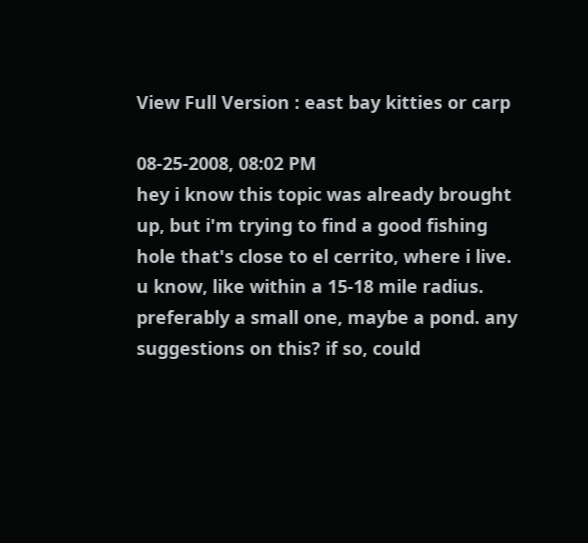View Full Version : east bay kitties or carp

08-25-2008, 08:02 PM
hey i know this topic was already brought up, but i'm trying to find a good fishing hole that's close to el cerrito, where i live. u know, like within a 15-18 mile radius. preferably a small one, maybe a pond. any suggestions on this? if so, could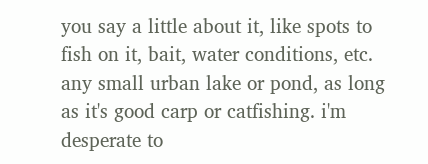you say a little about it, like spots to fish on it, bait, water conditions, etc. any small urban lake or pond, as long as it's good carp or catfishing. i'm desperate to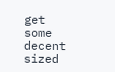get some decent sized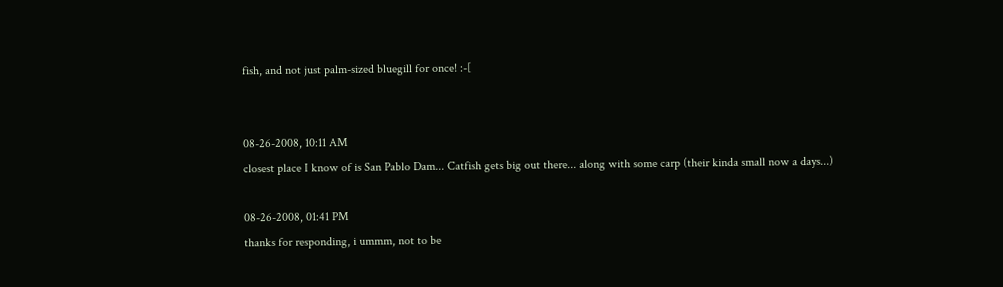fish, and not just palm-sized bluegill for once! :-[


08-26-2008, 10:11 AM
closest place I know of is San Pablo Dam... Catfish gets big out there... along with some carp (their kinda small now a days...)

08-26-2008, 01:41 PM
thanks for responding, i ummm, not to be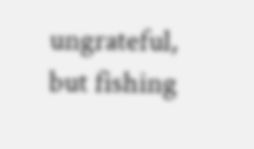ungrateful, but fishing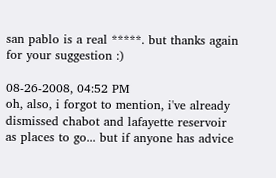san pablo is a real *****. but thanks again for your suggestion :)

08-26-2008, 04:52 PM
oh, also, i forgot to mention, i've already dismissed chabot and lafayette reservoir as places to go... but if anyone has advice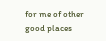for me of other good places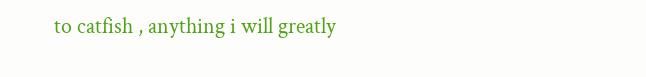to catfish , anything i will greatly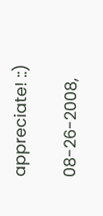appreciate! ::)

08-26-2008,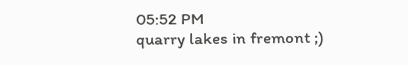05:52 PM
quarry lakes in fremont ;)